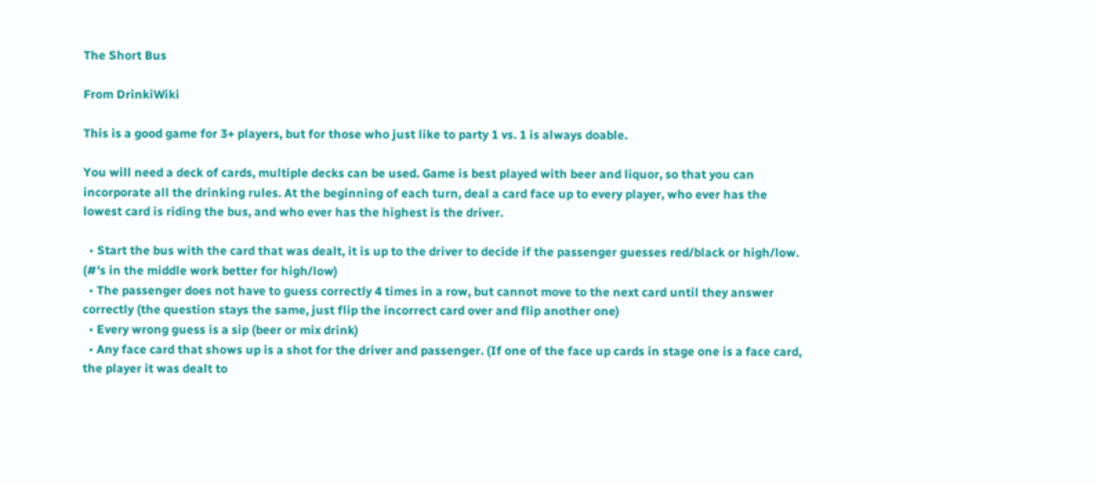The Short Bus

From DrinkiWiki

This is a good game for 3+ players, but for those who just like to party 1 vs. 1 is always doable.

You will need a deck of cards, multiple decks can be used. Game is best played with beer and liquor, so that you can incorporate all the drinking rules. At the beginning of each turn, deal a card face up to every player, who ever has the lowest card is riding the bus, and who ever has the highest is the driver.

  • Start the bus with the card that was dealt, it is up to the driver to decide if the passenger guesses red/black or high/low. (#'s in the middle work better for high/low)
  • The passenger does not have to guess correctly 4 times in a row, but cannot move to the next card until they answer correctly (the question stays the same, just flip the incorrect card over and flip another one)
  • Every wrong guess is a sip (beer or mix drink)
  • Any face card that shows up is a shot for the driver and passenger. (If one of the face up cards in stage one is a face card, the player it was dealt to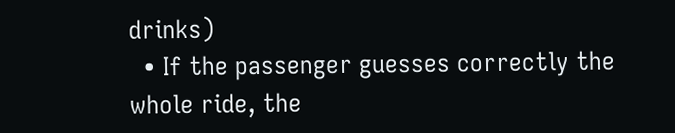drinks)
  • If the passenger guesses correctly the whole ride, the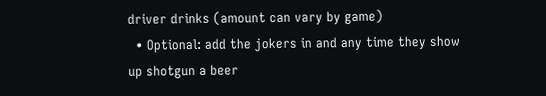driver drinks (amount can vary by game)
  • Optional: add the jokers in and any time they show up shotgun a beer